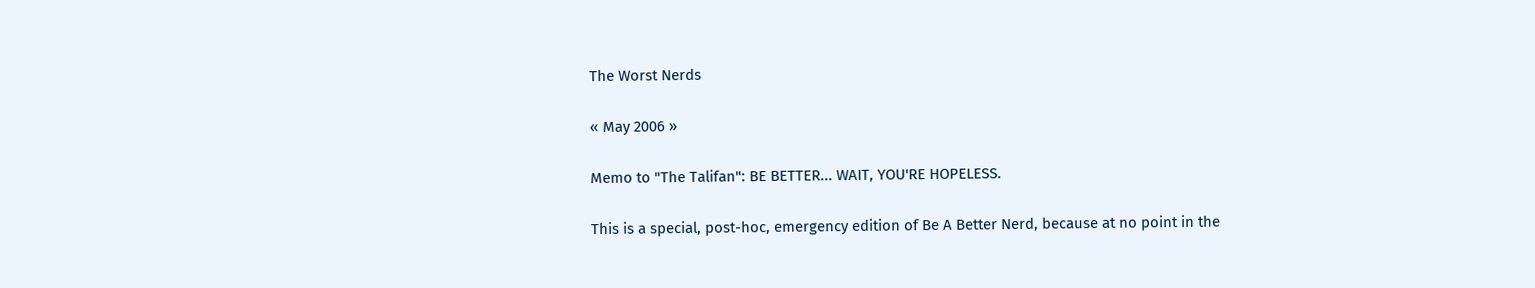The Worst Nerds

« May 2006 »

Memo to "The Talifan": BE BETTER... WAIT, YOU'RE HOPELESS.

This is a special, post-hoc, emergency edition of Be A Better Nerd, because at no point in the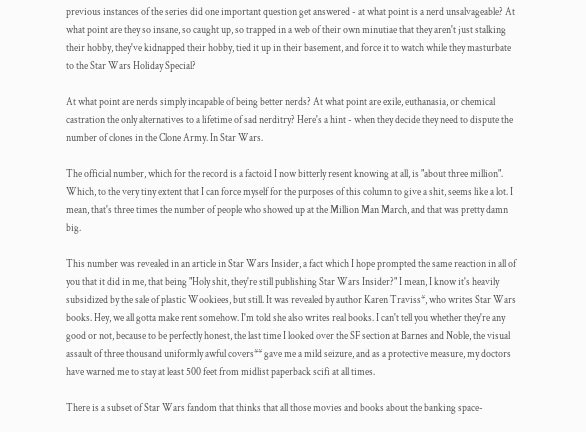previous instances of the series did one important question get answered - at what point is a nerd unsalvageable? At what point are they so insane, so caught up, so trapped in a web of their own minutiae that they aren't just stalking their hobby, they've kidnapped their hobby, tied it up in their basement, and force it to watch while they masturbate to the Star Wars Holiday Special?

At what point are nerds simply incapable of being better nerds? At what point are exile, euthanasia, or chemical castration the only alternatives to a lifetime of sad nerditry? Here's a hint - when they decide they need to dispute the number of clones in the Clone Army. In Star Wars.

The official number, which for the record is a factoid I now bitterly resent knowing at all, is "about three million". Which, to the very tiny extent that I can force myself for the purposes of this column to give a shit, seems like a lot. I mean, that's three times the number of people who showed up at the Million Man March, and that was pretty damn big.

This number was revealed in an article in Star Wars Insider, a fact which I hope prompted the same reaction in all of you that it did in me, that being "Holy shit, they're still publishing Star Wars Insider?" I mean, I know it's heavily subsidized by the sale of plastic Wookiees, but still. It was revealed by author Karen Traviss*, who writes Star Wars books. Hey, we all gotta make rent somehow. I'm told she also writes real books. I can't tell you whether they're any good or not, because to be perfectly honest, the last time I looked over the SF section at Barnes and Noble, the visual assault of three thousand uniformly awful covers** gave me a mild seizure, and as a protective measure, my doctors have warned me to stay at least 500 feet from midlist paperback scifi at all times.

There is a subset of Star Wars fandom that thinks that all those movies and books about the banking space-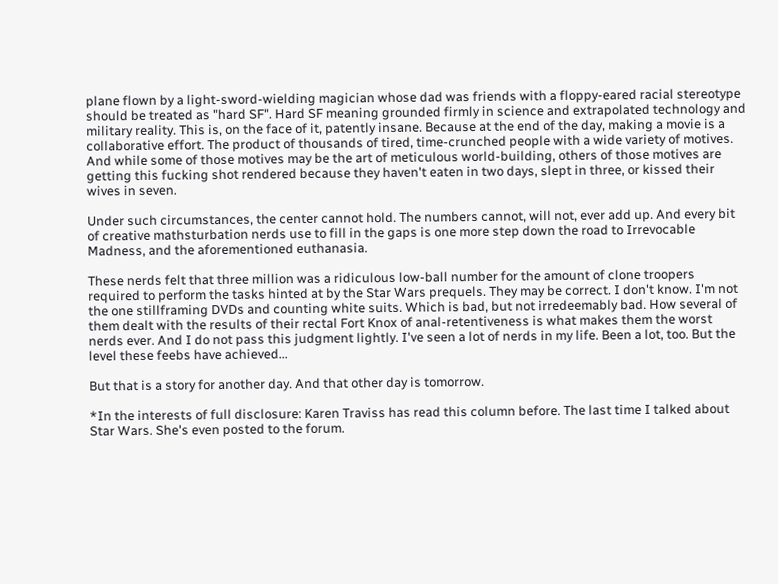plane flown by a light-sword-wielding magician whose dad was friends with a floppy-eared racial stereotype should be treated as "hard SF". Hard SF meaning grounded firmly in science and extrapolated technology and military reality. This is, on the face of it, patently insane. Because at the end of the day, making a movie is a collaborative effort. The product of thousands of tired, time-crunched people with a wide variety of motives. And while some of those motives may be the art of meticulous world-building, others of those motives are getting this fucking shot rendered because they haven't eaten in two days, slept in three, or kissed their wives in seven.

Under such circumstances, the center cannot hold. The numbers cannot, will not, ever add up. And every bit of creative mathsturbation nerds use to fill in the gaps is one more step down the road to Irrevocable Madness, and the aforementioned euthanasia.

These nerds felt that three million was a ridiculous low-ball number for the amount of clone troopers required to perform the tasks hinted at by the Star Wars prequels. They may be correct. I don't know. I'm not the one stillframing DVDs and counting white suits. Which is bad, but not irredeemably bad. How several of them dealt with the results of their rectal Fort Knox of anal-retentiveness is what makes them the worst nerds ever. And I do not pass this judgment lightly. I've seen a lot of nerds in my life. Been a lot, too. But the level these feebs have achieved...

But that is a story for another day. And that other day is tomorrow.

*In the interests of full disclosure: Karen Traviss has read this column before. The last time I talked about Star Wars. She's even posted to the forum.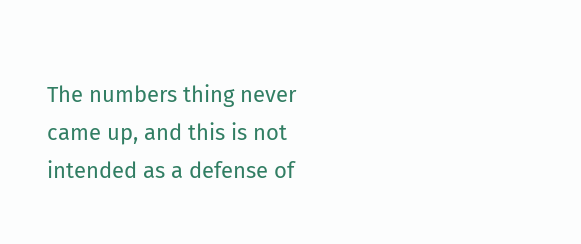The numbers thing never came up, and this is not intended as a defense of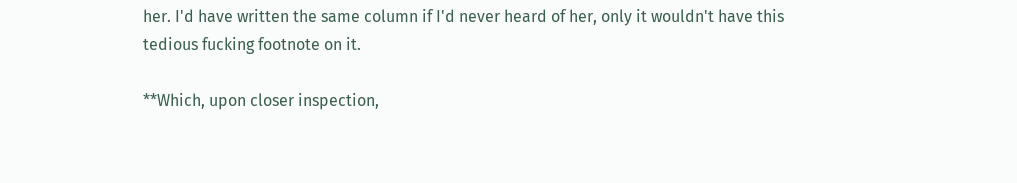her. I'd have written the same column if I'd never heard of her, only it wouldn't have this tedious fucking footnote on it.

**Which, upon closer inspection,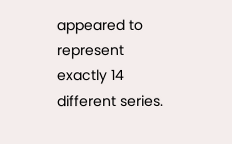appeared to represent exactly 14 different series.